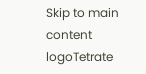Skip to main content
logoTetrate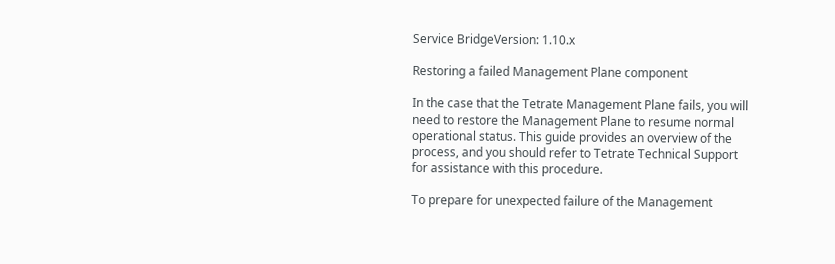Service BridgeVersion: 1.10.x

Restoring a failed Management Plane component

In the case that the Tetrate Management Plane fails, you will need to restore the Management Plane to resume normal operational status. This guide provides an overview of the process, and you should refer to Tetrate Technical Support for assistance with this procedure.

To prepare for unexpected failure of the Management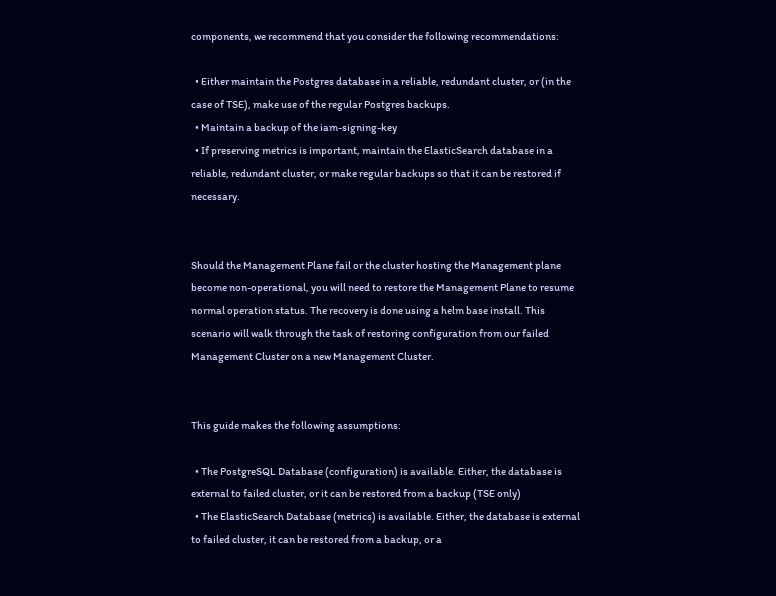components, we recommend that you consider the following recommendations:

  • Either maintain the Postgres database in a reliable, redundant cluster, or (in the case of TSE), make use of the regular Postgres backups.
  • Maintain a backup of the iam-signing-key
  • If preserving metrics is important, maintain the ElasticSearch database in a reliable, redundant cluster, or make regular backups so that it can be restored if necessary.


Should the Management Plane fail or the cluster hosting the Management plane become non-operational, you will need to restore the Management Plane to resume normal operation status. The recovery is done using a helm base install. This scenario will walk through the task of restoring configuration from our failed Management Cluster on a new Management Cluster.


This guide makes the following assumptions:

  • The PostgreSQL Database (configuration) is available. Either, the database is external to failed cluster, or it can be restored from a backup (TSE only)
  • The ElasticSearch Database (metrics) is available. Either, the database is external to failed cluster, it can be restored from a backup, or a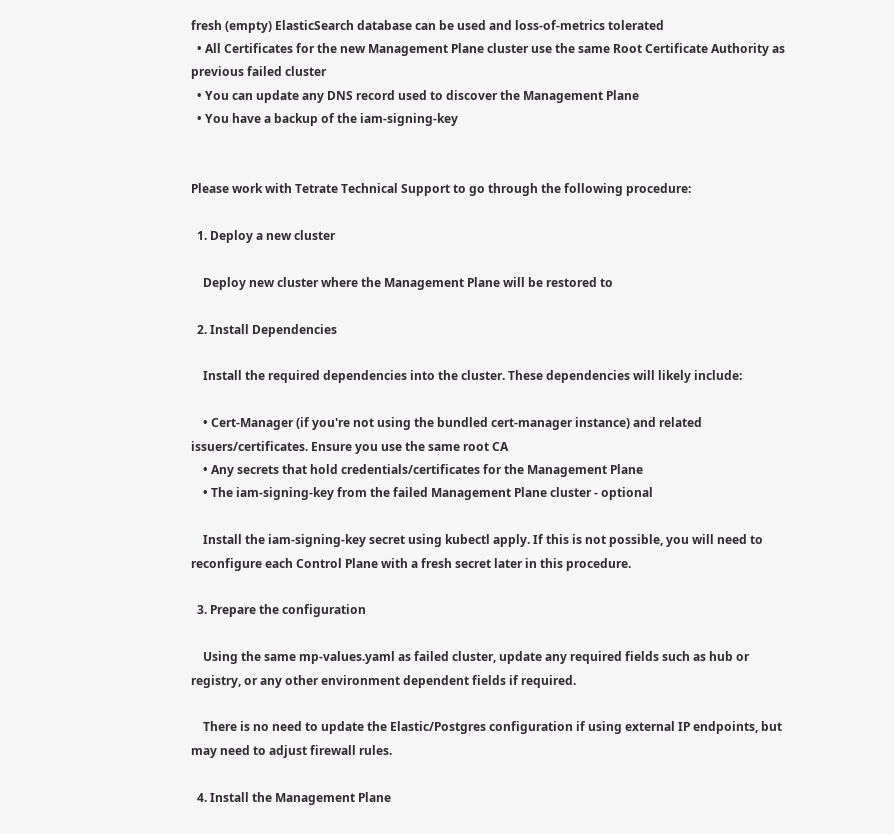fresh (empty) ElasticSearch database can be used and loss-of-metrics tolerated
  • All Certificates for the new Management Plane cluster use the same Root Certificate Authority as previous failed cluster
  • You can update any DNS record used to discover the Management Plane
  • You have a backup of the iam-signing-key


Please work with Tetrate Technical Support to go through the following procedure:

  1. Deploy a new cluster

    Deploy new cluster where the Management Plane will be restored to

  2. Install Dependencies

    Install the required dependencies into the cluster. These dependencies will likely include:

    • Cert-Manager (if you're not using the bundled cert-manager instance) and related issuers/certificates. Ensure you use the same root CA
    • Any secrets that hold credentials/certificates for the Management Plane
    • The iam-signing-key from the failed Management Plane cluster - optional

    Install the iam-signing-key secret using kubectl apply. If this is not possible, you will need to reconfigure each Control Plane with a fresh secret later in this procedure.

  3. Prepare the configuration

    Using the same mp-values.yaml as failed cluster, update any required fields such as hub or registry, or any other environment dependent fields if required.

    There is no need to update the Elastic/Postgres configuration if using external IP endpoints, but may need to adjust firewall rules.

  4. Install the Management Plane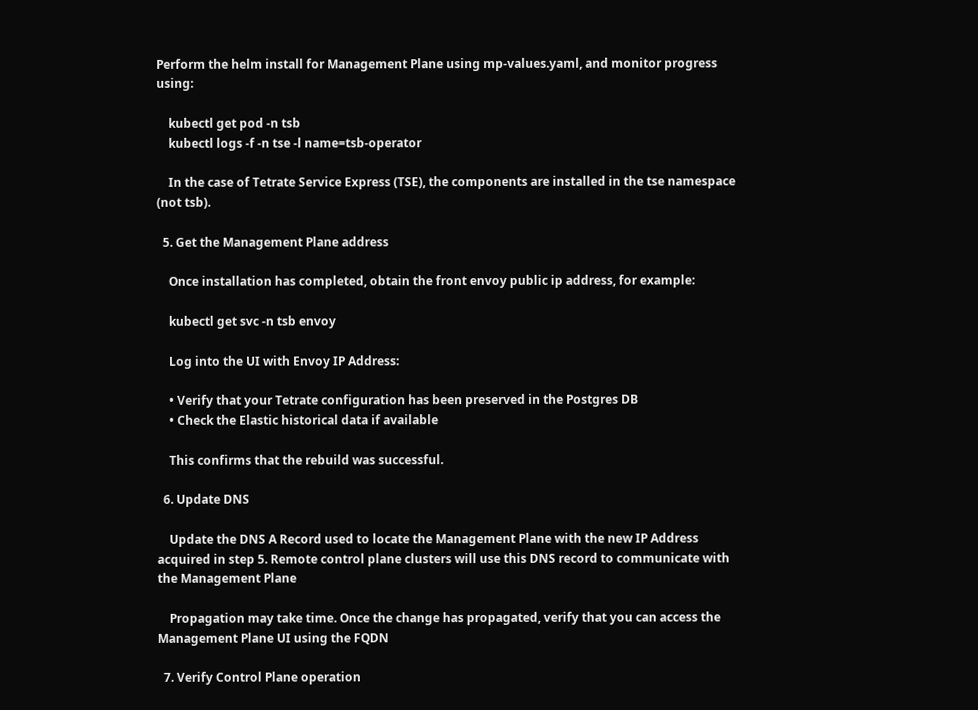Perform the helm install for Management Plane using mp-values.yaml, and monitor progress using:

    kubectl get pod -n tsb
    kubectl logs -f -n tse -l name=tsb-operator

    In the case of Tetrate Service Express (TSE), the components are installed in the tse namespace (not tsb).

  5. Get the Management Plane address

    Once installation has completed, obtain the front envoy public ip address, for example:

    kubectl get svc -n tsb envoy

    Log into the UI with Envoy IP Address:

    • Verify that your Tetrate configuration has been preserved in the Postgres DB
    • Check the Elastic historical data if available

    This confirms that the rebuild was successful.

  6. Update DNS

    Update the DNS A Record used to locate the Management Plane with the new IP Address acquired in step 5. Remote control plane clusters will use this DNS record to communicate with the Management Plane

    Propagation may take time. Once the change has propagated, verify that you can access the Management Plane UI using the FQDN

  7. Verify Control Plane operation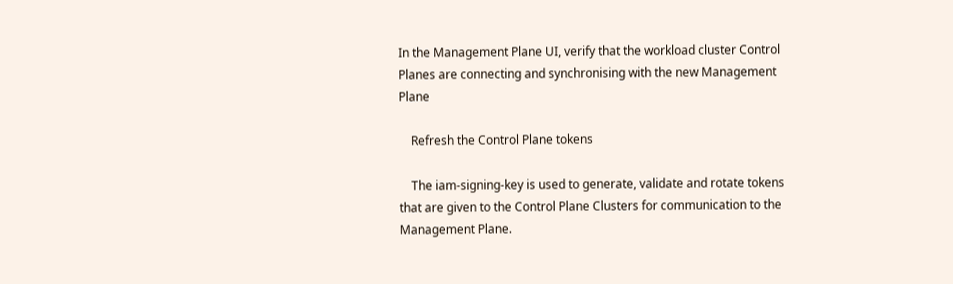In the Management Plane UI, verify that the workload cluster Control Planes are connecting and synchronising with the new Management Plane

    Refresh the Control Plane tokens

    The iam-signing-key is used to generate, validate and rotate tokens that are given to the Control Plane Clusters for communication to the Management Plane.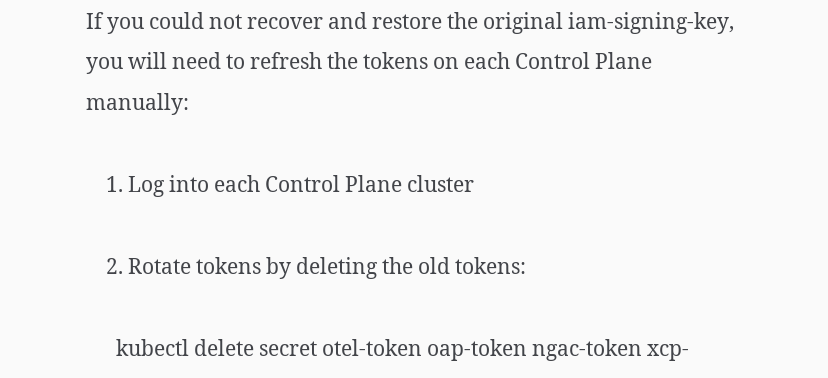If you could not recover and restore the original iam-signing-key, you will need to refresh the tokens on each Control Plane manually:

    1. Log into each Control Plane cluster

    2. Rotate tokens by deleting the old tokens:

      kubectl delete secret otel-token oap-token ngac-token xcp-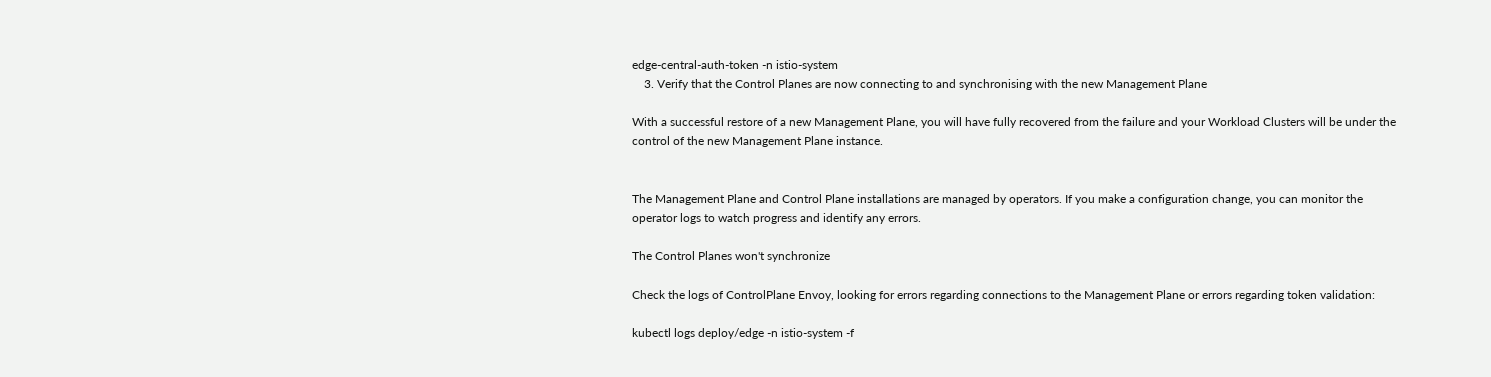edge-central-auth-token -n istio-system
    3. Verify that the Control Planes are now connecting to and synchronising with the new Management Plane

With a successful restore of a new Management Plane, you will have fully recovered from the failure and your Workload Clusters will be under the control of the new Management Plane instance.


The Management Plane and Control Plane installations are managed by operators. If you make a configuration change, you can monitor the operator logs to watch progress and identify any errors.

The Control Planes won't synchronize

Check the logs of ControlPlane Envoy, looking for errors regarding connections to the Management Plane or errors regarding token validation:

kubectl logs deploy/edge -n istio-system -f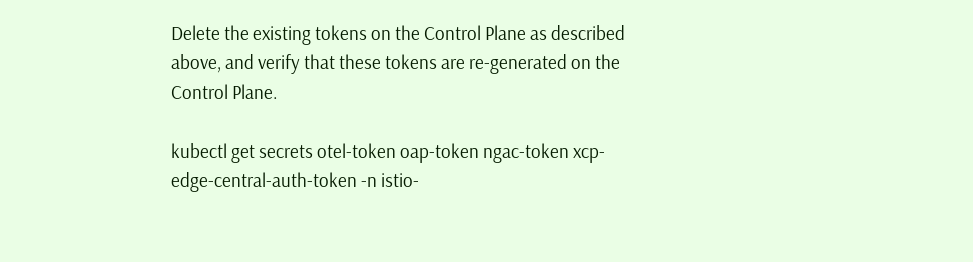Delete the existing tokens on the Control Plane as described above, and verify that these tokens are re-generated on the Control Plane.

kubectl get secrets otel-token oap-token ngac-token xcp-edge-central-auth-token -n istio-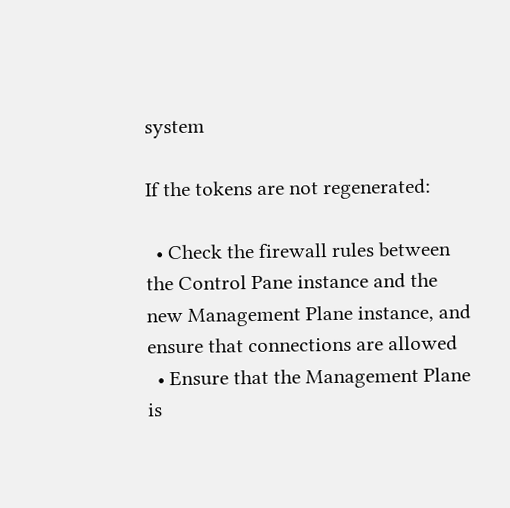system

If the tokens are not regenerated:

  • Check the firewall rules between the Control Pane instance and the new Management Plane instance, and ensure that connections are allowed
  • Ensure that the Management Plane is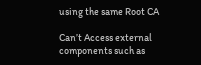using the same Root CA

Can’t Access external components such as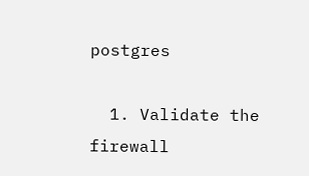postgres

  1. Validate the firewall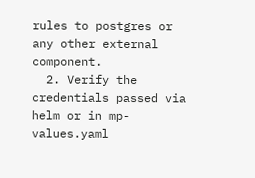rules to postgres or any other external component.
  2. Verify the credentials passed via helm or in mp-values.yaml